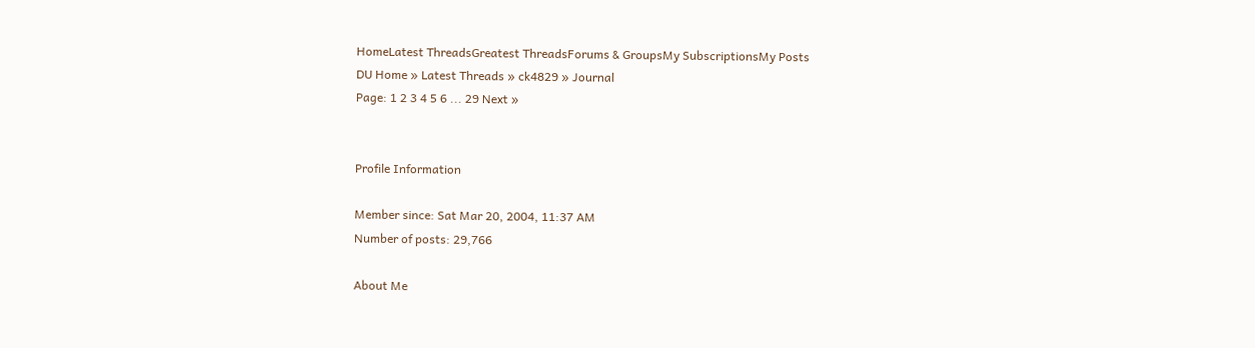HomeLatest ThreadsGreatest ThreadsForums & GroupsMy SubscriptionsMy Posts
DU Home » Latest Threads » ck4829 » Journal
Page: 1 2 3 4 5 6 ... 29 Next »


Profile Information

Member since: Sat Mar 20, 2004, 11:37 AM
Number of posts: 29,766

About Me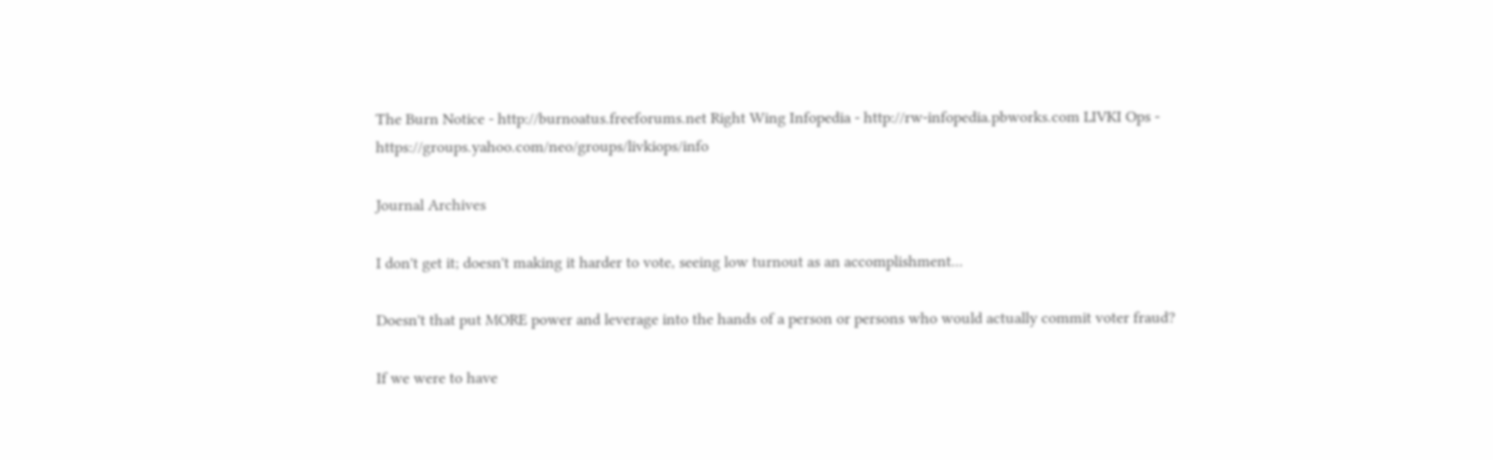The Burn Notice - http://burnoatus.freeforums.net Right Wing Infopedia - http://rw-infopedia.pbworks.com LIVKI Ops - https://groups.yahoo.com/neo/groups/livkiops/info

Journal Archives

I don't get it; doesn't making it harder to vote, seeing low turnout as an accomplishment...

Doesn't that put MORE power and leverage into the hands of a person or persons who would actually commit voter fraud?

If we were to have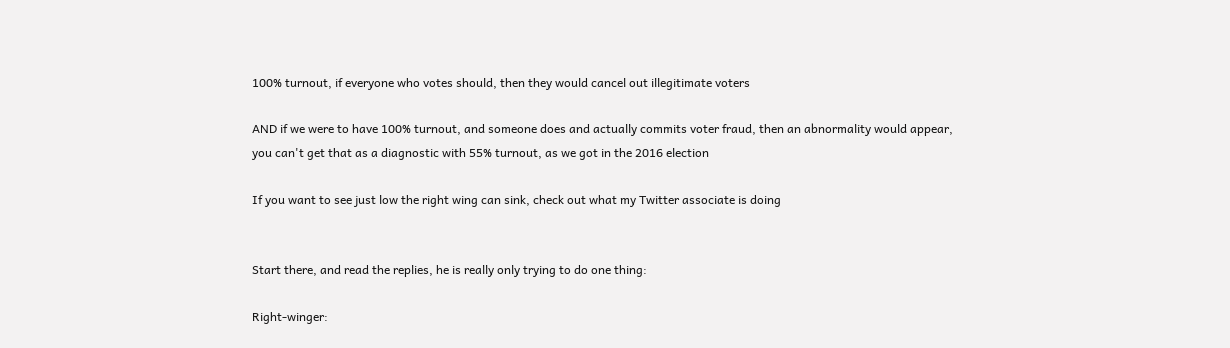100% turnout, if everyone who votes should, then they would cancel out illegitimate voters

AND if we were to have 100% turnout, and someone does and actually commits voter fraud, then an abnormality would appear, you can't get that as a diagnostic with 55% turnout, as we got in the 2016 election

If you want to see just low the right wing can sink, check out what my Twitter associate is doing


Start there, and read the replies, he is really only trying to do one thing:

Right-winger: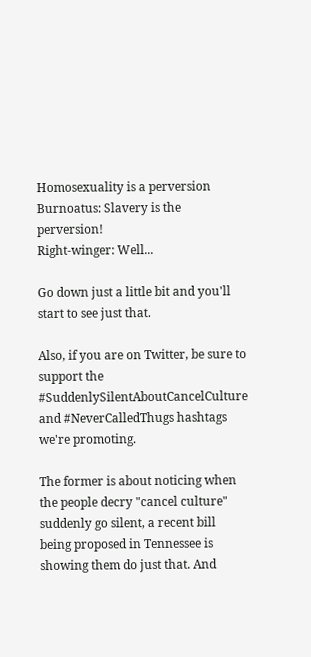Homosexuality is a perversion
Burnoatus: Slavery is the perversion!
Right-winger: Well...

Go down just a little bit and you'll start to see just that.

Also, if you are on Twitter, be sure to support the #SuddenlySilentAboutCancelCulture and #NeverCalledThugs hashtags we're promoting.

The former is about noticing when the people decry "cancel culture" suddenly go silent, a recent bill being proposed in Tennessee is showing them do just that. And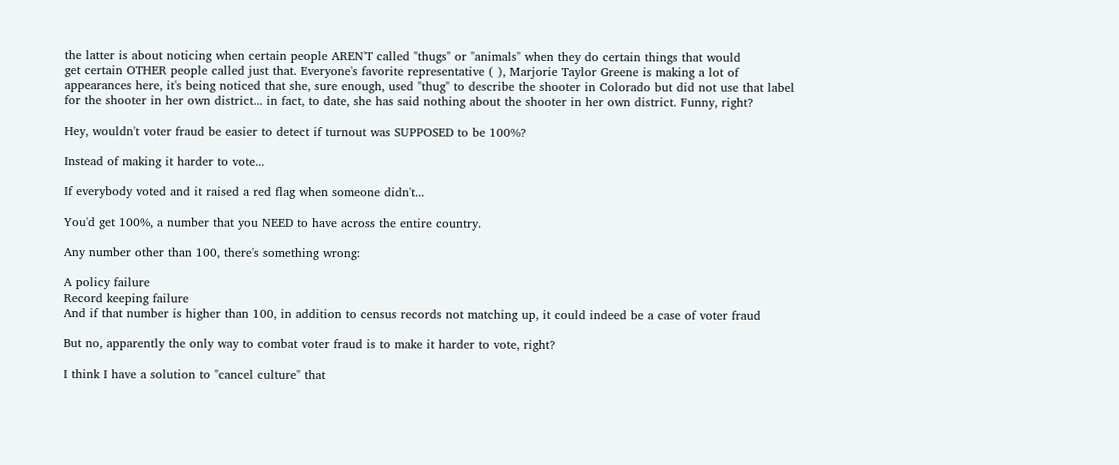the latter is about noticing when certain people AREN'T called "thugs" or "animals" when they do certain things that would
get certain OTHER people called just that. Everyone's favorite representative ( ), Marjorie Taylor Greene is making a lot of appearances here, it's being noticed that she, sure enough, used "thug" to describe the shooter in Colorado but did not use that label for the shooter in her own district... in fact, to date, she has said nothing about the shooter in her own district. Funny, right?

Hey, wouldn't voter fraud be easier to detect if turnout was SUPPOSED to be 100%?

Instead of making it harder to vote...

If everybody voted and it raised a red flag when someone didn't...

You'd get 100%, a number that you NEED to have across the entire country.

Any number other than 100, there's something wrong:

A policy failure
Record keeping failure
And if that number is higher than 100, in addition to census records not matching up, it could indeed be a case of voter fraud

But no, apparently the only way to combat voter fraud is to make it harder to vote, right?

I think I have a solution to "cancel culture" that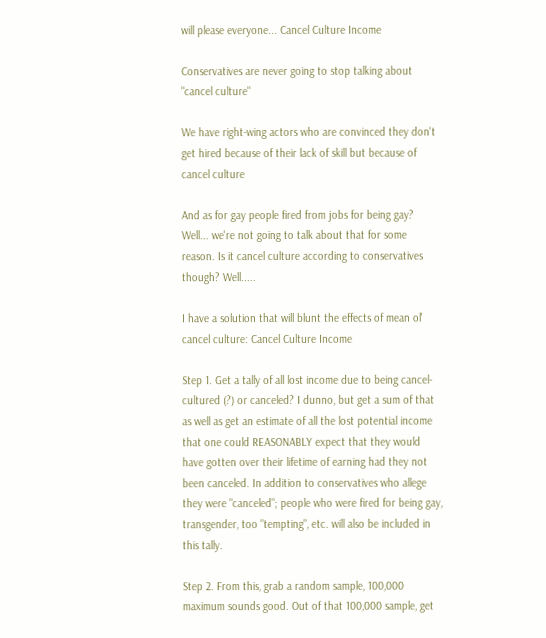will please everyone... Cancel Culture Income

Conservatives are never going to stop talking about "cancel culture"

We have right-wing actors who are convinced they don't get hired because of their lack of skill but because of cancel culture

And as for gay people fired from jobs for being gay? Well... we're not going to talk about that for some reason. Is it cancel culture according to conservatives though? Well.....

I have a solution that will blunt the effects of mean ol' cancel culture: Cancel Culture Income

Step 1. Get a tally of all lost income due to being cancel-cultured (?) or canceled? I dunno, but get a sum of that as well as get an estimate of all the lost potential income that one could REASONABLY expect that they would have gotten over their lifetime of earning had they not been canceled. In addition to conservatives who allege they were "canceled"; people who were fired for being gay, transgender, too "tempting", etc. will also be included in this tally.

Step 2. From this, grab a random sample, 100,000 maximum sounds good. Out of that 100,000 sample, get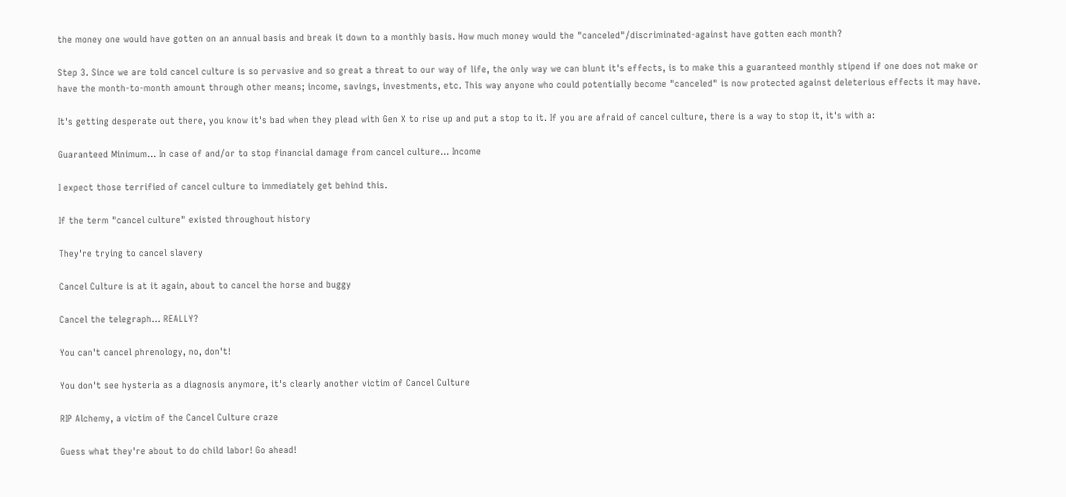the money one would have gotten on an annual basis and break it down to a monthly basis. How much money would the "canceled"/discriminated-against have gotten each month?

Step 3. Since we are told cancel culture is so pervasive and so great a threat to our way of life, the only way we can blunt it's effects, is to make this a guaranteed monthly stipend if one does not make or have the month-to-month amount through other means; income, savings, investments, etc. This way anyone who could potentially become "canceled" is now protected against deleterious effects it may have.

It's getting desperate out there, you know it's bad when they plead with Gen X to rise up and put a stop to it. If you are afraid of cancel culture, there is a way to stop it, it's with a:

Guaranteed Minimum... In case of and/or to stop financial damage from cancel culture... Income

I expect those terrified of cancel culture to immediately get behind this.

If the term "cancel culture" existed throughout history

They're trying to cancel slavery

Cancel Culture is at it again, about to cancel the horse and buggy

Cancel the telegraph... REALLY?

You can't cancel phrenology, no, don't!

You don't see hysteria as a diagnosis anymore, it's clearly another victim of Cancel Culture

RIP Alchemy, a victim of the Cancel Culture craze

Guess what they're about to do child labor! Go ahead!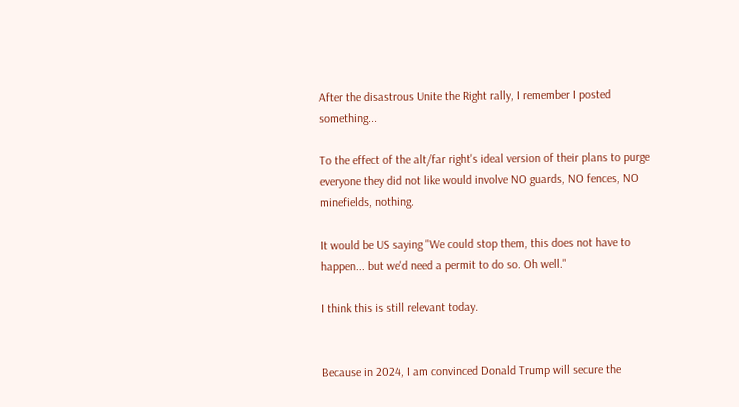After the disastrous Unite the Right rally, I remember I posted something...

To the effect of the alt/far right's ideal version of their plans to purge everyone they did not like would involve NO guards, NO fences, NO minefields, nothing.

It would be US saying "We could stop them, this does not have to happen... but we'd need a permit to do so. Oh well."

I think this is still relevant today.


Because in 2024, I am convinced Donald Trump will secure the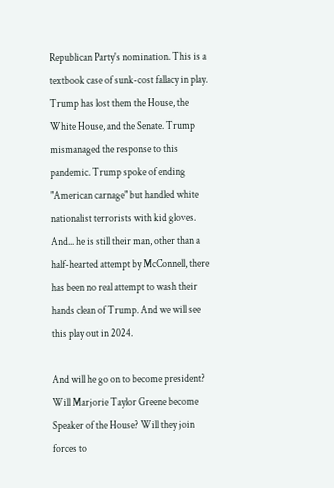Republican Party's nomination. This is a textbook case of sunk-cost fallacy in play. Trump has lost them the House, the White House, and the Senate. Trump mismanaged the response to this pandemic. Trump spoke of ending "American carnage" but handled white nationalist terrorists with kid gloves. And... he is still their man, other than a half-hearted attempt by McConnell, there has been no real attempt to wash their hands clean of Trump. And we will see this play out in 2024.

And will he go on to become president? Will Marjorie Taylor Greene become Speaker of the House? Will they join forces to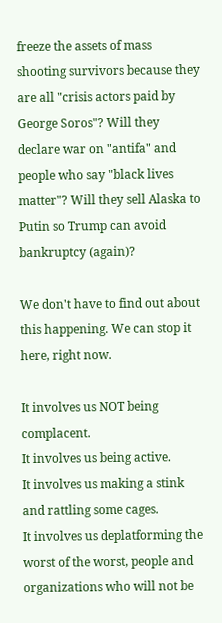freeze the assets of mass shooting survivors because they are all "crisis actors paid by George Soros"? Will they declare war on "antifa" and people who say "black lives matter"? Will they sell Alaska to Putin so Trump can avoid bankruptcy (again)?

We don't have to find out about this happening. We can stop it here, right now.

It involves us NOT being complacent.
It involves us being active.
It involves us making a stink and rattling some cages.
It involves us deplatforming the worst of the worst, people and organizations who will not be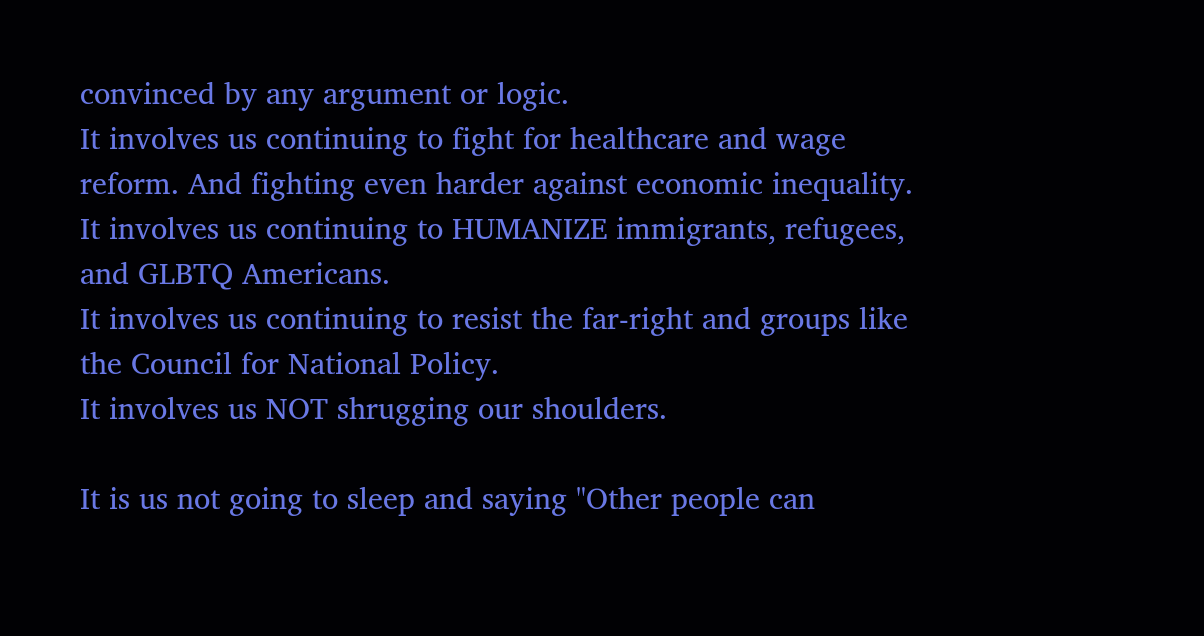convinced by any argument or logic.
It involves us continuing to fight for healthcare and wage reform. And fighting even harder against economic inequality.
It involves us continuing to HUMANIZE immigrants, refugees, and GLBTQ Americans.
It involves us continuing to resist the far-right and groups like the Council for National Policy.
It involves us NOT shrugging our shoulders.

It is us not going to sleep and saying "Other people can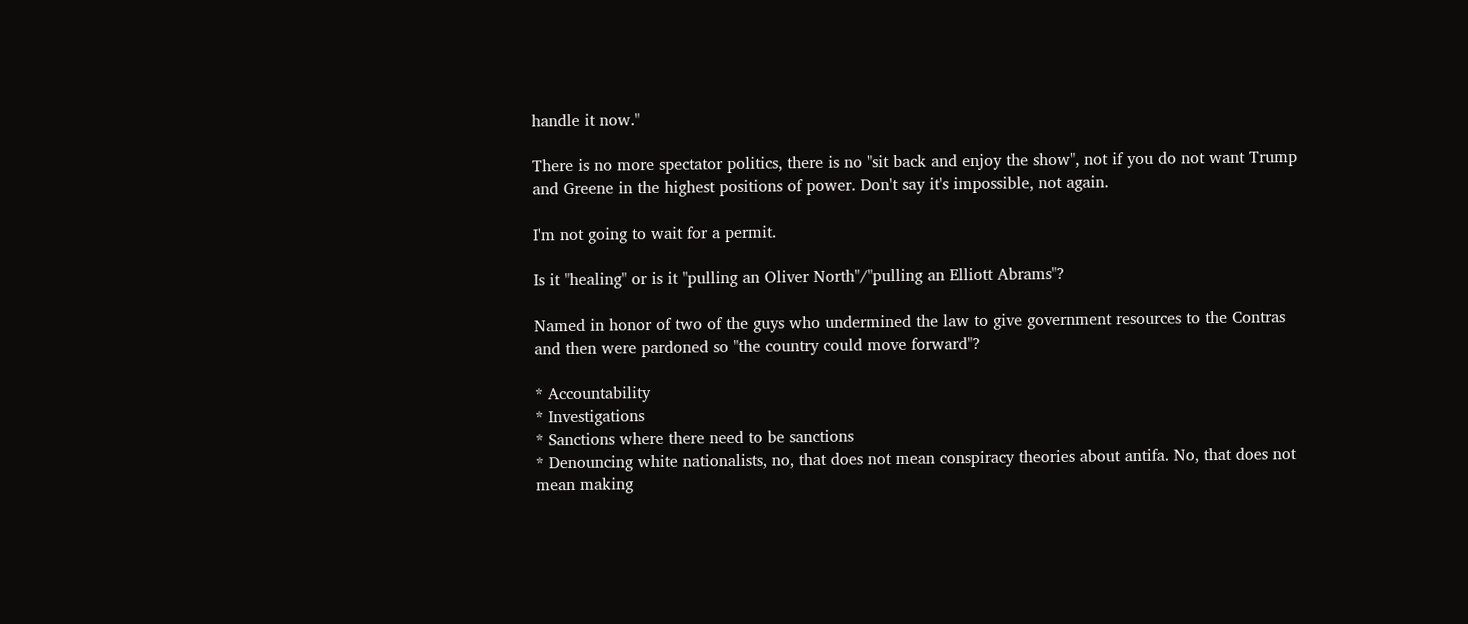handle it now."

There is no more spectator politics, there is no "sit back and enjoy the show", not if you do not want Trump and Greene in the highest positions of power. Don't say it's impossible, not again.

I'm not going to wait for a permit.

Is it "healing" or is it "pulling an Oliver North"/"pulling an Elliott Abrams"?

Named in honor of two of the guys who undermined the law to give government resources to the Contras and then were pardoned so "the country could move forward"?

* Accountability
* Investigations
* Sanctions where there need to be sanctions
* Denouncing white nationalists, no, that does not mean conspiracy theories about antifa. No, that does not mean making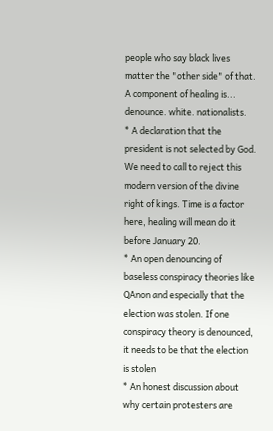people who say black lives matter the "other side" of that. A component of healing is... denounce. white. nationalists.
* A declaration that the president is not selected by God. We need to call to reject this modern version of the divine right of kings. Time is a factor here, healing will mean do it before January 20.
* An open denouncing of baseless conspiracy theories like QAnon and especially that the election was stolen. If one conspiracy theory is denounced, it needs to be that the election is stolen
* An honest discussion about why certain protesters are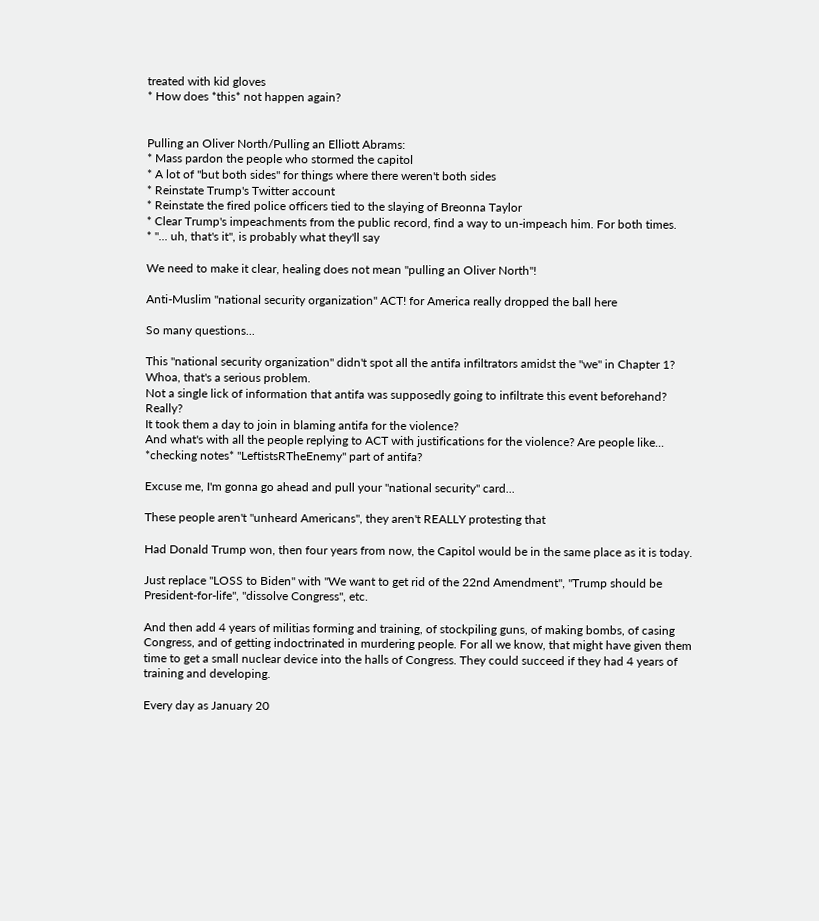treated with kid gloves
* How does *this* not happen again?


Pulling an Oliver North/Pulling an Elliott Abrams:
* Mass pardon the people who stormed the capitol
* A lot of "but both sides" for things where there weren't both sides
* Reinstate Trump's Twitter account
* Reinstate the fired police officers tied to the slaying of Breonna Taylor
* Clear Trump's impeachments from the public record, find a way to un-impeach him. For both times.
* "... uh, that's it", is probably what they'll say

We need to make it clear, healing does not mean "pulling an Oliver North"!

Anti-Muslim "national security organization" ACT! for America really dropped the ball here

So many questions...

This "national security organization" didn't spot all the antifa infiltrators amidst the "we" in Chapter 1? Whoa, that's a serious problem.
Not a single lick of information that antifa was supposedly going to infiltrate this event beforehand? Really?
It took them a day to join in blaming antifa for the violence?
And what's with all the people replying to ACT with justifications for the violence? Are people like... *checking notes* "LeftistsRTheEnemy" part of antifa?

Excuse me, I'm gonna go ahead and pull your "national security" card...

These people aren't "unheard Americans", they aren't REALLY protesting that

Had Donald Trump won, then four years from now, the Capitol would be in the same place as it is today.

Just replace "LOSS to Biden" with "We want to get rid of the 22nd Amendment", "Trump should be President-for-life", "dissolve Congress", etc.

And then add 4 years of militias forming and training, of stockpiling guns, of making bombs, of casing Congress, and of getting indoctrinated in murdering people. For all we know, that might have given them time to get a small nuclear device into the halls of Congress. They could succeed if they had 4 years of training and developing.

Every day as January 20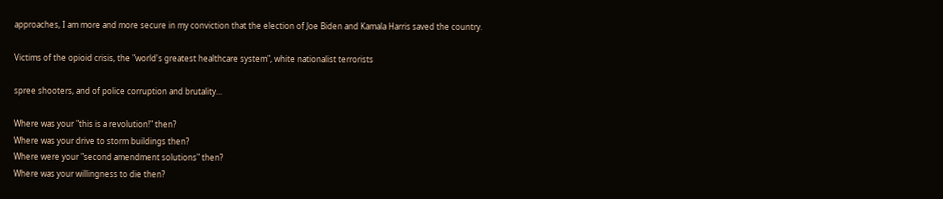approaches, I am more and more secure in my conviction that the election of Joe Biden and Kamala Harris saved the country.

Victims of the opioid crisis, the "world's greatest healthcare system", white nationalist terrorists

spree shooters, and of police corruption and brutality...

Where was your "this is a revolution!" then?
Where was your drive to storm buildings then?
Where were your "second amendment solutions" then?
Where was your willingness to die then?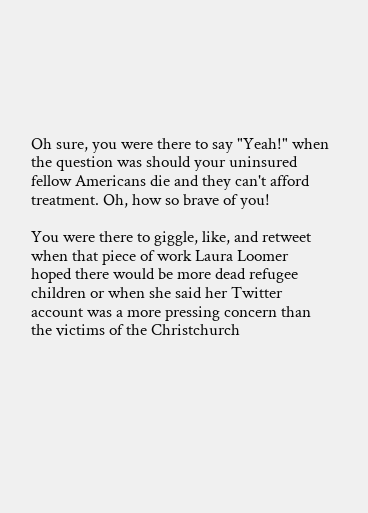Oh sure, you were there to say "Yeah!" when the question was should your uninsured fellow Americans die and they can't afford treatment. Oh, how so brave of you!

You were there to giggle, like, and retweet when that piece of work Laura Loomer hoped there would be more dead refugee children or when she said her Twitter account was a more pressing concern than the victims of the Christchurch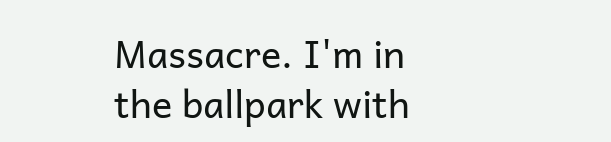Massacre. I'm in the ballpark with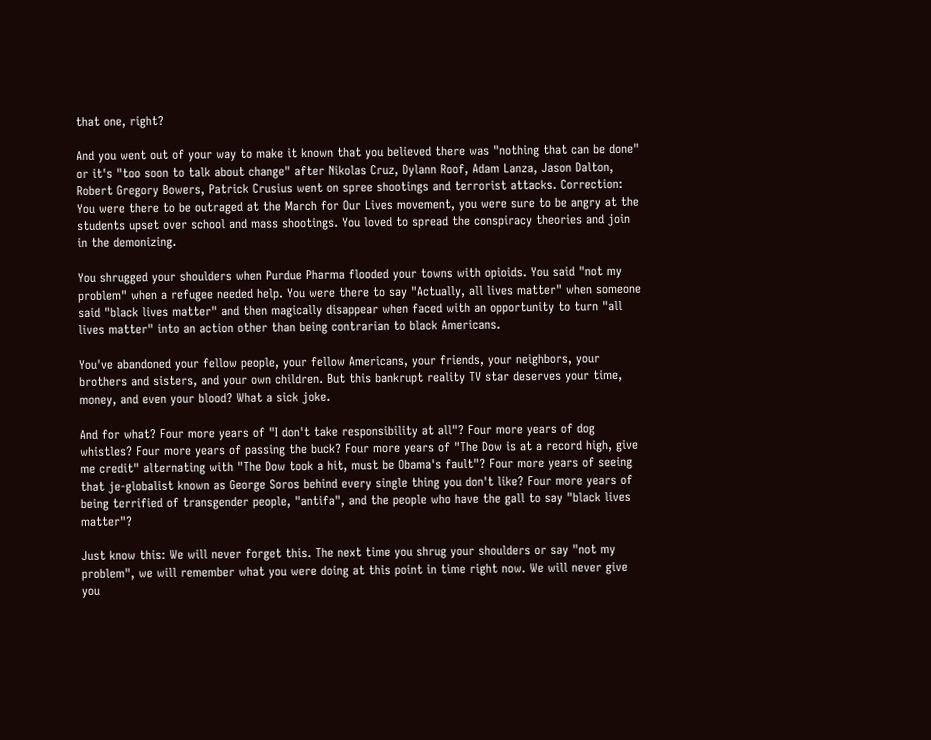that one, right?

And you went out of your way to make it known that you believed there was "nothing that can be done" or it's "too soon to talk about change" after Nikolas Cruz, Dylann Roof, Adam Lanza, Jason Dalton, Robert Gregory Bowers, Patrick Crusius went on spree shootings and terrorist attacks. Correction: You were there to be outraged at the March for Our Lives movement, you were sure to be angry at the students upset over school and mass shootings. You loved to spread the conspiracy theories and join in the demonizing.

You shrugged your shoulders when Purdue Pharma flooded your towns with opioids. You said "not my problem" when a refugee needed help. You were there to say "Actually, all lives matter" when someone said "black lives matter" and then magically disappear when faced with an opportunity to turn "all lives matter" into an action other than being contrarian to black Americans.

You've abandoned your fellow people, your fellow Americans, your friends, your neighbors, your brothers and sisters, and your own children. But this bankrupt reality TV star deserves your time, money, and even your blood? What a sick joke.

And for what? Four more years of "I don't take responsibility at all"? Four more years of dog whistles? Four more years of passing the buck? Four more years of "The Dow is at a record high, give me credit" alternating with "The Dow took a hit, must be Obama's fault"? Four more years of seeing that je-globalist known as George Soros behind every single thing you don't like? Four more years of being terrified of transgender people, "antifa", and the people who have the gall to say "black lives matter"?

Just know this: We will never forget this. The next time you shrug your shoulders or say "not my problem", we will remember what you were doing at this point in time right now. We will never give you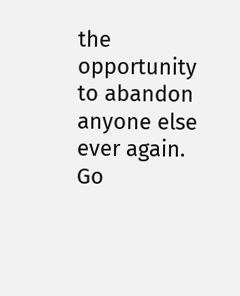the opportunity to abandon anyone else ever again.
Go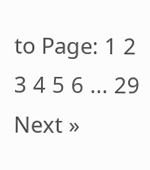to Page: 1 2 3 4 5 6 ... 29 Next »